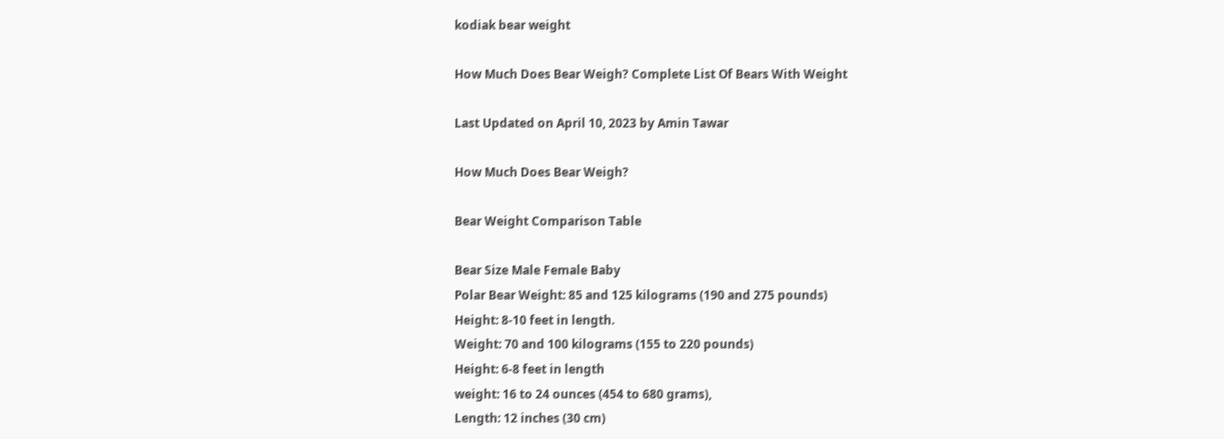kodiak bear weight

How Much Does Bear Weigh? Complete List Of Bears With Weight

Last Updated on April 10, 2023 by Amin Tawar

How Much Does Bear Weigh?

Bear Weight Comparison Table

Bear Size Male Female Baby
Polar Bear Weight: 85 and 125 kilograms (190 and 275 pounds)
Height: 8-10 feet in length.
Weight: 70 and 100 kilograms (155 to 220 pounds)
Height: 6-8 feet in length
weight: 16 to 24 ounces (454 to 680 grams),
Length: 12 inches (30 cm)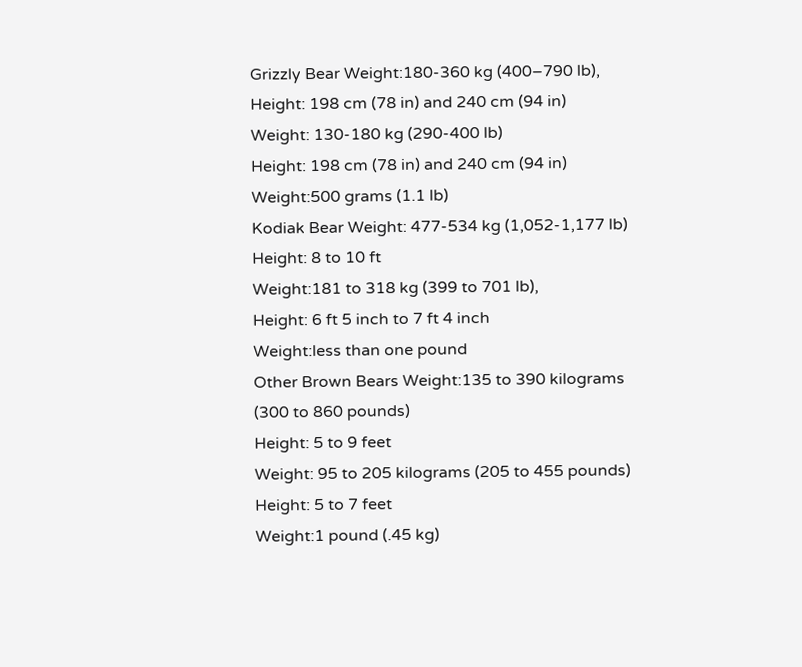Grizzly Bear Weight:180-360 kg (400–790 lb),
Height: 198 cm (78 in) and 240 cm (94 in)
Weight: 130-180 kg (290-400 lb)
Height: 198 cm (78 in) and 240 cm (94 in)
Weight:500 grams (1.1 lb)
Kodiak Bear Weight: 477-534 kg (1,052-1,177 lb)
Height: 8 to 10 ft
Weight:181 to 318 kg (399 to 701 lb),
Height: 6 ft 5 inch to 7 ft 4 inch
Weight:less than one pound
Other Brown Bears Weight:135 to 390 kilograms (300 to 860 pounds)
Height: 5 to 9 feet
Weight: 95 to 205 kilograms (205 to 455 pounds)
Height: 5 to 7 feet
Weight:1 pound (.45 kg)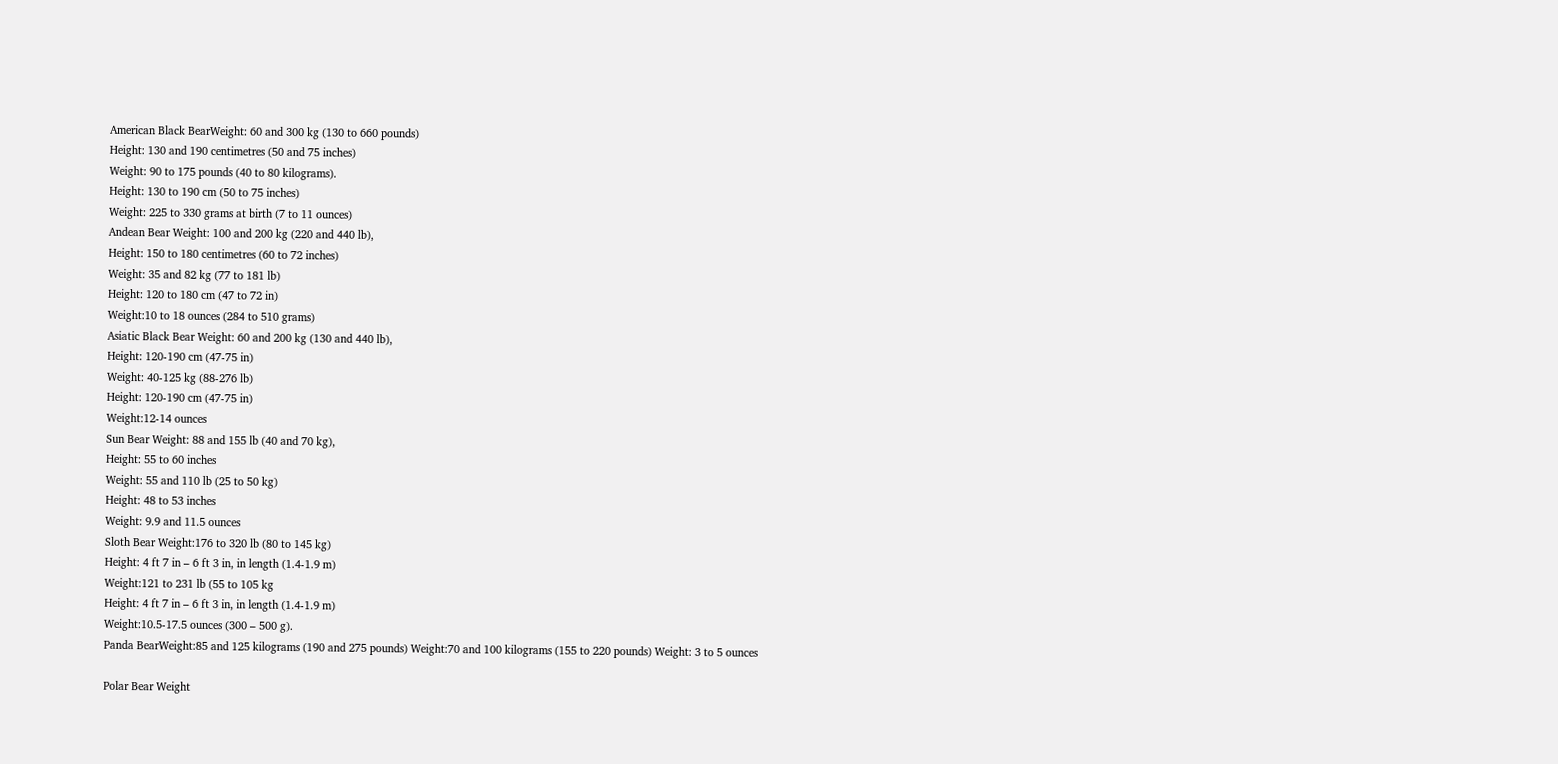American Black BearWeight: 60 and 300 kg (130 to 660 pounds)
Height: 130 and 190 centimetres (50 and 75 inches)
Weight: 90 to 175 pounds (40 to 80 kilograms).
Height: 130 to 190 cm (50 to 75 inches)
Weight: 225 to 330 grams at birth (7 to 11 ounces)
Andean Bear Weight: 100 and 200 kg (220 and 440 lb),
Height: 150 to 180 centimetres (60 to 72 inches)
Weight: 35 and 82 kg (77 to 181 lb)
Height: 120 to 180 cm (47 to 72 in)
Weight:10 to 18 ounces (284 to 510 grams)
Asiatic Black Bear Weight: 60 and 200 kg (130 and 440 lb),
Height: 120-190 cm (47-75 in)
Weight: 40-125 kg (88-276 lb)
Height: 120-190 cm (47-75 in)
Weight:12-14 ounces
Sun Bear Weight: 88 and 155 lb (40 and 70 kg),
Height: 55 to 60 inches
Weight: 55 and 110 lb (25 to 50 kg)
Height: 48 to 53 inches
Weight: 9.9 and 11.5 ounces
Sloth Bear Weight:176 to 320 lb (80 to 145 kg)
Height: 4 ft 7 in – 6 ft 3 in, in length (1.4-1.9 m)
Weight:121 to 231 lb (55 to 105 kg
Height: 4 ft 7 in – 6 ft 3 in, in length (1.4-1.9 m)
Weight:10.5-17.5 ounces (300 – 500 g).
Panda BearWeight:85 and 125 kilograms (190 and 275 pounds) Weight:70 and 100 kilograms (155 to 220 pounds) Weight: 3 to 5 ounces

Polar Bear Weight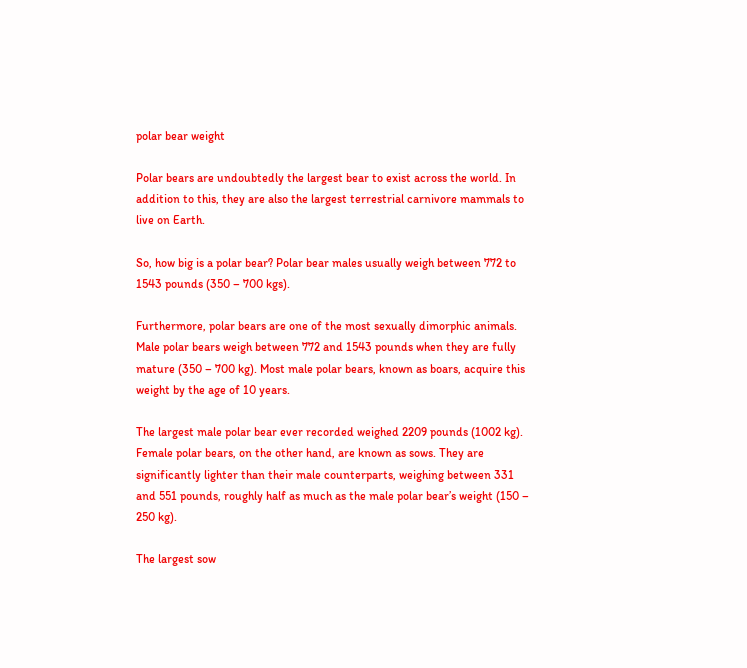polar bear weight

Polar bears are undoubtedly the largest bear to exist across the world. In addition to this, they are also the largest terrestrial carnivore mammals to live on Earth.

So, how big is a polar bear? Polar bear males usually weigh between 772 to 1543 pounds (350 – 700 kgs).

Furthermore, polar bears are one of the most sexually dimorphic animals. Male polar bears weigh between 772 and 1543 pounds when they are fully mature (350 – 700 kg). Most male polar bears, known as boars, acquire this weight by the age of 10 years.

The largest male polar bear ever recorded weighed 2209 pounds (1002 kg). Female polar bears, on the other hand, are known as sows. They are significantly lighter than their male counterparts, weighing between 331 and 551 pounds, roughly half as much as the male polar bear’s weight (150 – 250 kg).

The largest sow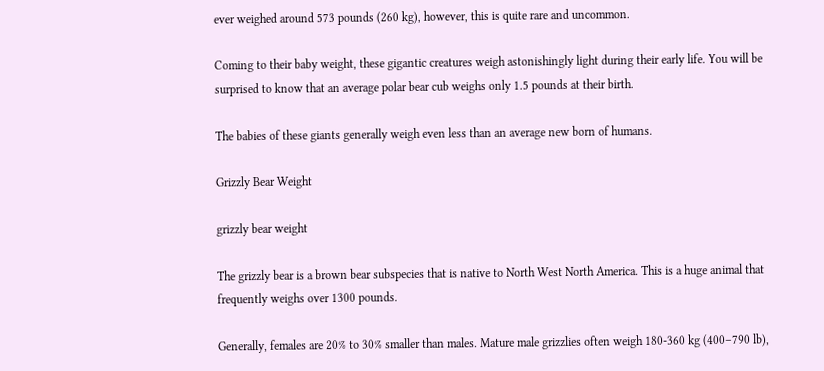ever weighed around 573 pounds (260 kg), however, this is quite rare and uncommon.

Coming to their baby weight, these gigantic creatures weigh astonishingly light during their early life. You will be surprised to know that an average polar bear cub weighs only 1.5 pounds at their birth.

The babies of these giants generally weigh even less than an average new born of humans.

Grizzly Bear Weight

grizzly bear weight

The grizzly bear is a brown bear subspecies that is native to North West North America. This is a huge animal that frequently weighs over 1300 pounds.

Generally, females are 20% to 30% smaller than males. Mature male grizzlies often weigh 180-360 kg (400–790 lb),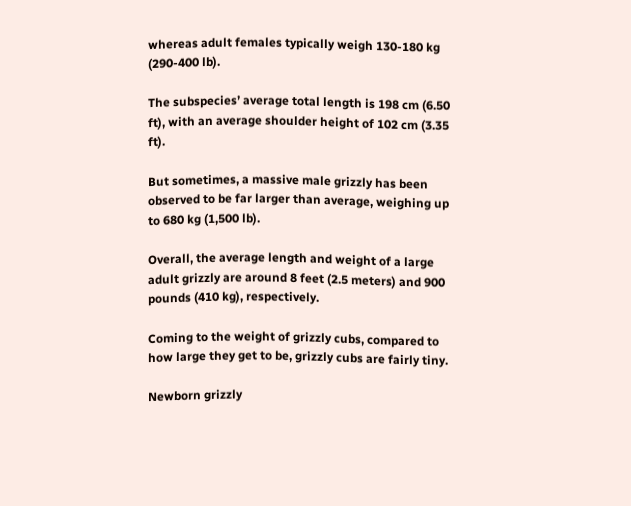whereas adult females typically weigh 130-180 kg (290-400 lb).

The subspecies’ average total length is 198 cm (6.50 ft), with an average shoulder height of 102 cm (3.35 ft).

But sometimes, a massive male grizzly has been observed to be far larger than average, weighing up to 680 kg (1,500 lb).

Overall, the average length and weight of a large adult grizzly are around 8 feet (2.5 meters) and 900 pounds (410 kg), respectively.

Coming to the weight of grizzly cubs, compared to how large they get to be, grizzly cubs are fairly tiny.

Newborn grizzly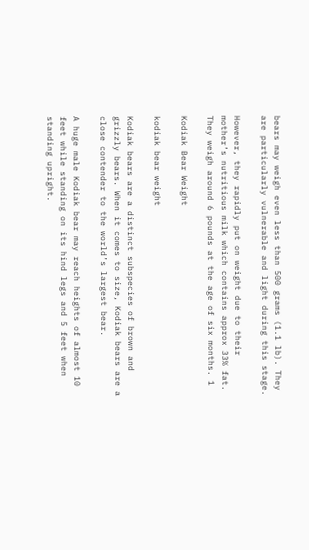bears may weigh even less than 500 grams (1.1 lb). They are particularly vulnerable and light during this stage.

However, they rapidly put on weight due to their mother’s nutritious milk which contains approx 33% fat. They weigh around 6 pounds at the age of six months. 1

Kodiak Bear Weight

kodiak bear weight

Kodiak bears are a distinct subspecies of brown and grizzly bears. When it comes to size, Kodiak bears are a close contender to the world’s largest bear.

A huge male Kodiak bear may reach heights of almost 10 feet while standing on its hind legs and 5 feet when standing upright.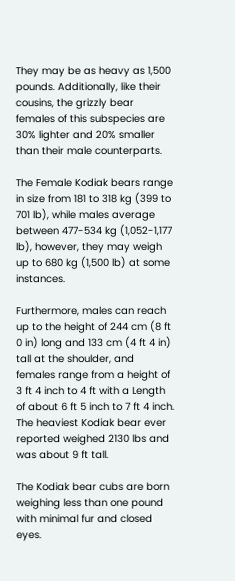They may be as heavy as 1,500 pounds. Additionally, like their cousins, the grizzly bear females of this subspecies are 30% lighter and 20% smaller than their male counterparts.

The Female Kodiak bears range in size from 181 to 318 kg (399 to 701 lb), while males average between 477-534 kg (1,052-1,177 lb), however, they may weigh up to 680 kg (1,500 lb) at some instances.

Furthermore, males can reach up to the height of 244 cm (8 ft 0 in) long and 133 cm (4 ft 4 in) tall at the shoulder, and females range from a height of 3 ft 4 inch to 4 ft with a Length of about 6 ft 5 inch to 7 ft 4 inch. The heaviest Kodiak bear ever reported weighed 2130 lbs and was about 9 ft tall.

The Kodiak bear cubs are born weighing less than one pound with minimal fur and closed eyes.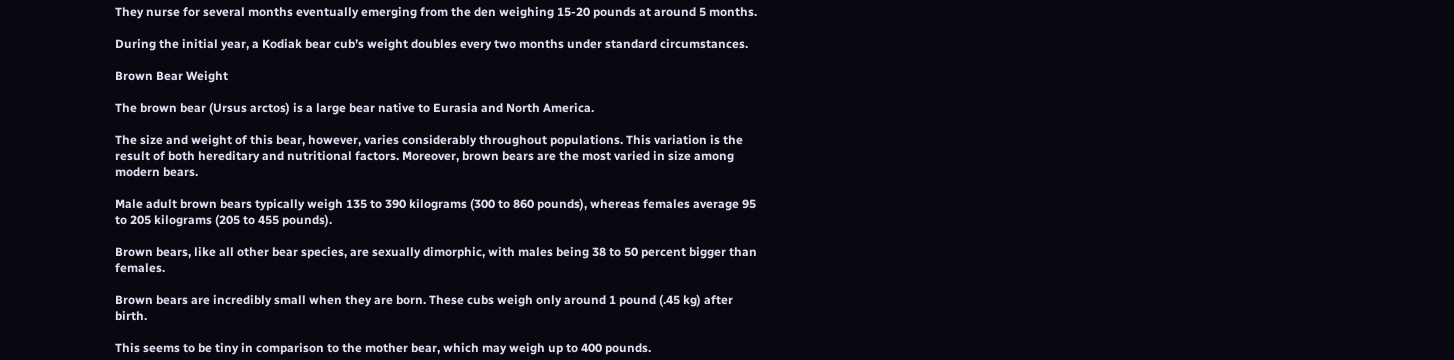They nurse for several months eventually emerging from the den weighing 15-20 pounds at around 5 months.

During the initial year, a Kodiak bear cub’s weight doubles every two months under standard circumstances.

Brown Bear Weight

The brown bear (Ursus arctos) is a large bear native to Eurasia and North America.

The size and weight of this bear, however, varies considerably throughout populations. This variation is the result of both hereditary and nutritional factors. Moreover, brown bears are the most varied in size among modern bears.

Male adult brown bears typically weigh 135 to 390 kilograms (300 to 860 pounds), whereas females average 95 to 205 kilograms (205 to 455 pounds).

Brown bears, like all other bear species, are sexually dimorphic, with males being 38 to 50 percent bigger than females.

Brown bears are incredibly small when they are born. These cubs weigh only around 1 pound (.45 kg) after birth.

This seems to be tiny in comparison to the mother bear, which may weigh up to 400 pounds.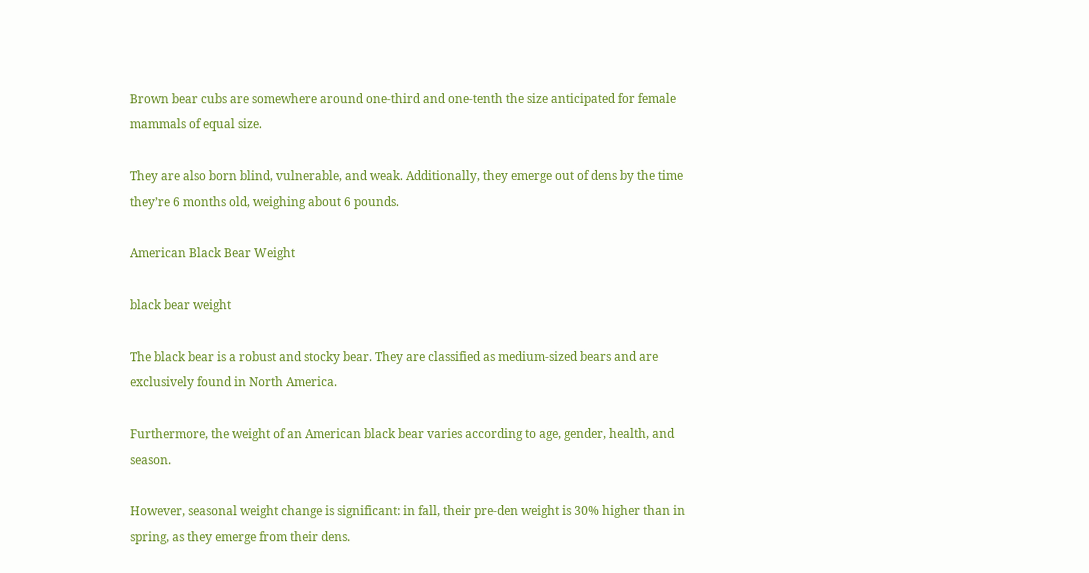Brown bear cubs are somewhere around one-third and one-tenth the size anticipated for female mammals of equal size.

They are also born blind, vulnerable, and weak. Additionally, they emerge out of dens by the time they’re 6 months old, weighing about 6 pounds.

American Black Bear Weight

black bear weight

The black bear is a robust and stocky bear. They are classified as medium-sized bears and are exclusively found in North America.

Furthermore, the weight of an American black bear varies according to age, gender, health, and season.

However, seasonal weight change is significant: in fall, their pre-den weight is 30% higher than in spring, as they emerge from their dens.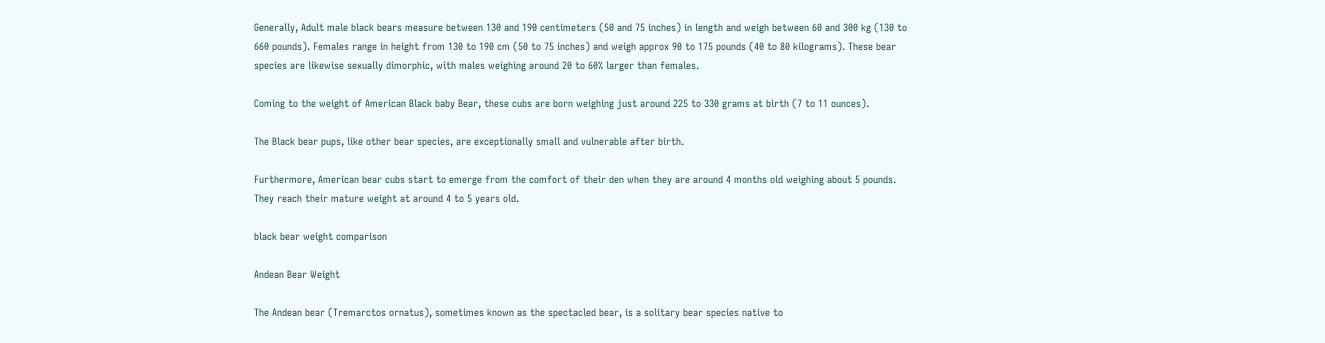Generally, Adult male black bears measure between 130 and 190 centimeters (50 and 75 inches) in length and weigh between 60 and 300 kg (130 to 660 pounds). Females range in height from 130 to 190 cm (50 to 75 inches) and weigh approx 90 to 175 pounds (40 to 80 kilograms). These bear species are likewise sexually dimorphic, with males weighing around 20 to 60% larger than females.

Coming to the weight of American Black baby Bear, these cubs are born weighing just around 225 to 330 grams at birth (7 to 11 ounces).

The Black bear pups, like other bear species, are exceptionally small and vulnerable after birth.

Furthermore, American bear cubs start to emerge from the comfort of their den when they are around 4 months old weighing about 5 pounds. They reach their mature weight at around 4 to 5 years old.

black bear weight comparison

Andean Bear Weight

The Andean bear (Tremarctos ornatus), sometimes known as the spectacled bear, is a solitary bear species native to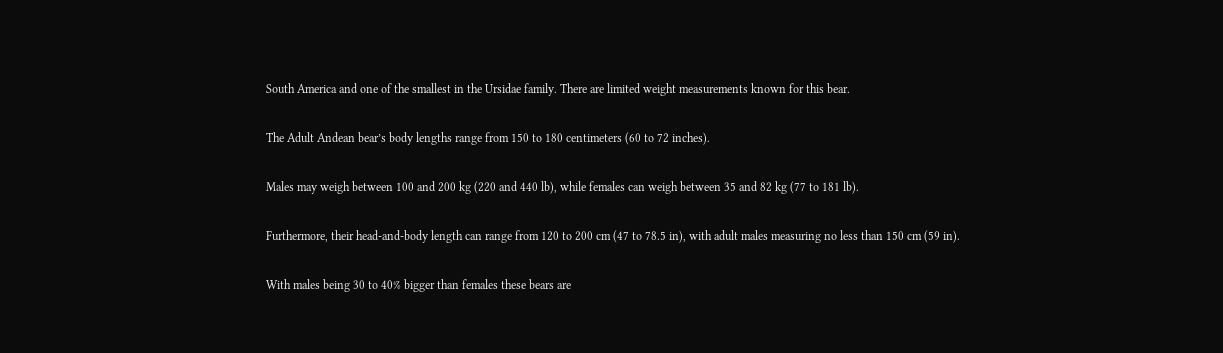South America and one of the smallest in the Ursidae family. There are limited weight measurements known for this bear.

The Adult Andean bear’s body lengths range from 150 to 180 centimeters (60 to 72 inches).

Males may weigh between 100 and 200 kg (220 and 440 lb), while females can weigh between 35 and 82 kg (77 to 181 lb).

Furthermore, their head-and-body length can range from 120 to 200 cm (47 to 78.5 in), with adult males measuring no less than 150 cm (59 in).

With males being 30 to 40% bigger than females these bears are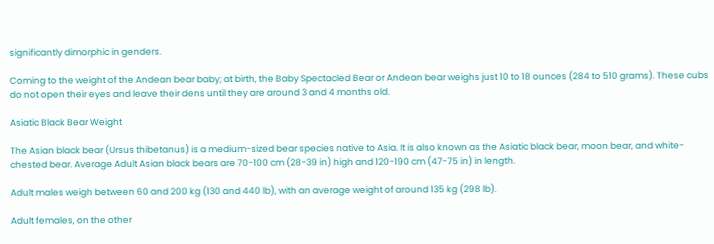significantly dimorphic in genders.

Coming to the weight of the Andean bear baby; at birth, the Baby Spectacled Bear or Andean bear weighs just 10 to 18 ounces (284 to 510 grams). These cubs do not open their eyes and leave their dens until they are around 3 and 4 months old.

Asiatic Black Bear Weight

The Asian black bear (Ursus thibetanus) is a medium-sized bear species native to Asia. It is also known as the Asiatic black bear, moon bear, and white-chested bear. Average Adult Asian black bears are 70-100 cm (28-39 in) high and 120-190 cm (47-75 in) in length.

Adult males weigh between 60 and 200 kg (130 and 440 lb), with an average weight of around 135 kg (298 lb).

Adult females, on the other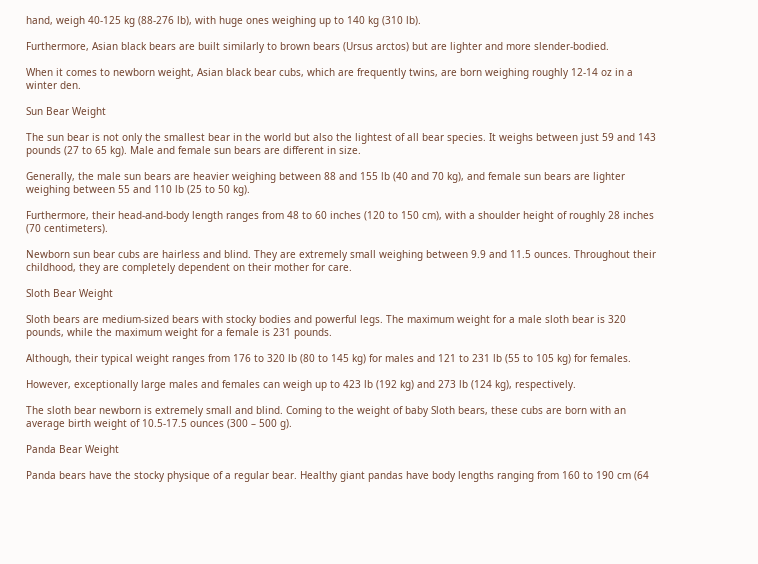hand, weigh 40-125 kg (88-276 lb), with huge ones weighing up to 140 kg (310 lb).

Furthermore, Asian black bears are built similarly to brown bears (Ursus arctos) but are lighter and more slender-bodied.

When it comes to newborn weight, Asian black bear cubs, which are frequently twins, are born weighing roughly 12-14 oz in a winter den.

Sun Bear Weight

The sun bear is not only the smallest bear in the world but also the lightest of all bear species. It weighs between just 59 and 143 pounds (27 to 65 kg). Male and female sun bears are different in size.

Generally, the male sun bears are heavier weighing between 88 and 155 lb (40 and 70 kg), and female sun bears are lighter weighing between 55 and 110 lb (25 to 50 kg).

Furthermore, their head-and-body length ranges from 48 to 60 inches (120 to 150 cm), with a shoulder height of roughly 28 inches (70 centimeters).

Newborn sun bear cubs are hairless and blind. They are extremely small weighing between 9.9 and 11.5 ounces. Throughout their childhood, they are completely dependent on their mother for care.

Sloth Bear Weight

Sloth bears are medium-sized bears with stocky bodies and powerful legs. The maximum weight for a male sloth bear is 320 pounds, while the maximum weight for a female is 231 pounds.

Although, their typical weight ranges from 176 to 320 lb (80 to 145 kg) for males and 121 to 231 lb (55 to 105 kg) for females.

However, exceptionally large males and females can weigh up to 423 lb (192 kg) and 273 lb (124 kg), respectively.

The sloth bear newborn is extremely small and blind. Coming to the weight of baby Sloth bears, these cubs are born with an average birth weight of 10.5-17.5 ounces (300 – 500 g).

Panda Bear Weight

Panda bears have the stocky physique of a regular bear. Healthy giant pandas have body lengths ranging from 160 to 190 cm (64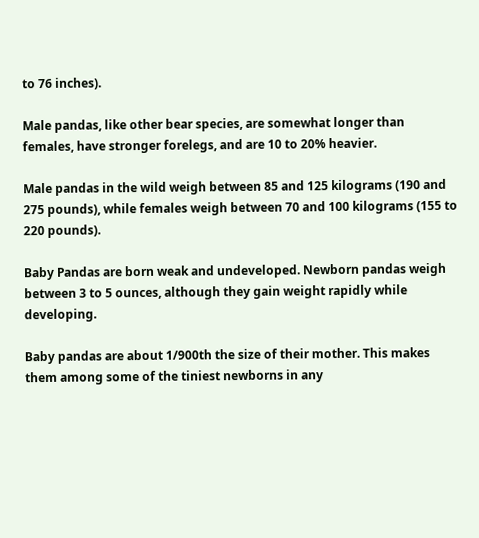to 76 inches).

Male pandas, like other bear species, are somewhat longer than females, have stronger forelegs, and are 10 to 20% heavier.

Male pandas in the wild weigh between 85 and 125 kilograms (190 and 275 pounds), while females weigh between 70 and 100 kilograms (155 to 220 pounds).

Baby Pandas are born weak and undeveloped. Newborn pandas weigh between 3 to 5 ounces, although they gain weight rapidly while developing.

Baby pandas are about 1/900th the size of their mother. This makes them among some of the tiniest newborns in any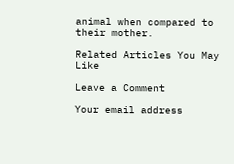animal when compared to their mother.

Related Articles You May Like

Leave a Comment

Your email address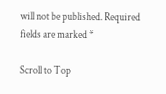will not be published. Required fields are marked *

Scroll to Top